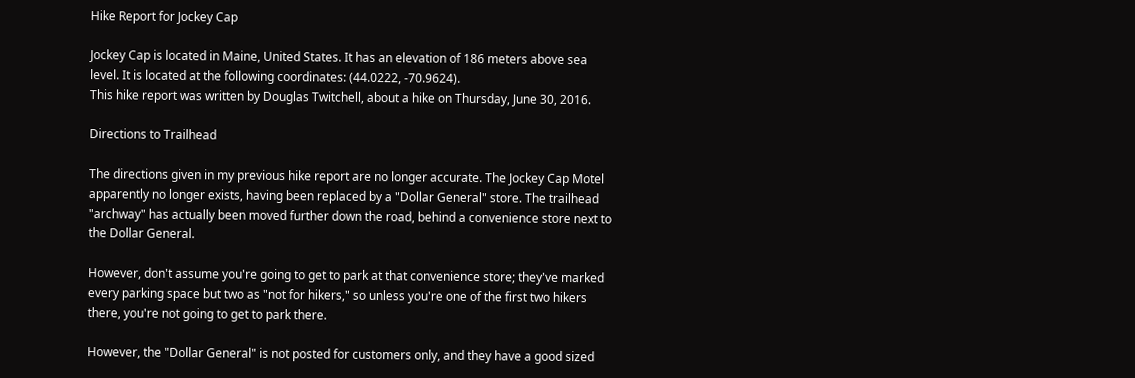Hike Report for Jockey Cap

Jockey Cap is located in Maine, United States. It has an elevation of 186 meters above sea level. It is located at the following coordinates: (44.0222, -70.9624).
This hike report was written by Douglas Twitchell, about a hike on Thursday, June 30, 2016.

Directions to Trailhead

The directions given in my previous hike report are no longer accurate. The Jockey Cap Motel apparently no longer exists, having been replaced by a "Dollar General" store. The trailhead "archway" has actually been moved further down the road, behind a convenience store next to the Dollar General.

However, don't assume you're going to get to park at that convenience store; they've marked every parking space but two as "not for hikers," so unless you're one of the first two hikers there, you're not going to get to park there.

However, the "Dollar General" is not posted for customers only, and they have a good sized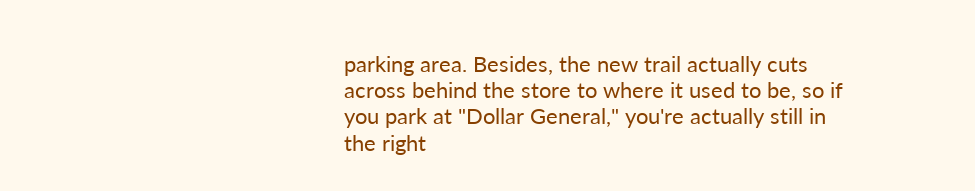parking area. Besides, the new trail actually cuts across behind the store to where it used to be, so if you park at "Dollar General," you're actually still in the right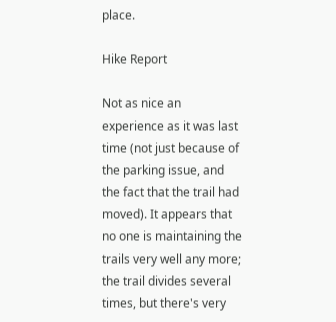place.

Hike Report

Not as nice an experience as it was last time (not just because of the parking issue, and the fact that the trail had moved). It appears that no one is maintaining the trails very well any more; the trail divides several times, but there's very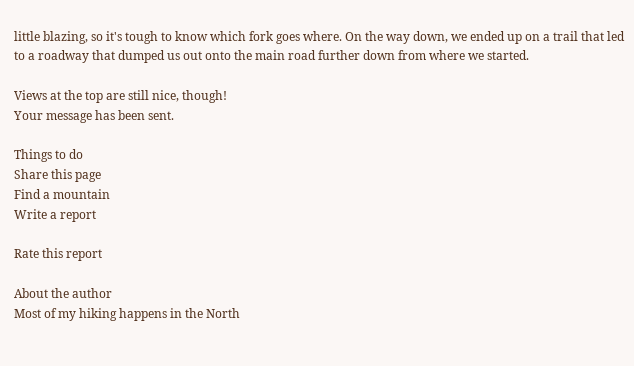little blazing, so it's tough to know which fork goes where. On the way down, we ended up on a trail that led to a roadway that dumped us out onto the main road further down from where we started.

Views at the top are still nice, though!
Your message has been sent.

Things to do
Share this page
Find a mountain
Write a report

Rate this report

About the author
Most of my hiking happens in the North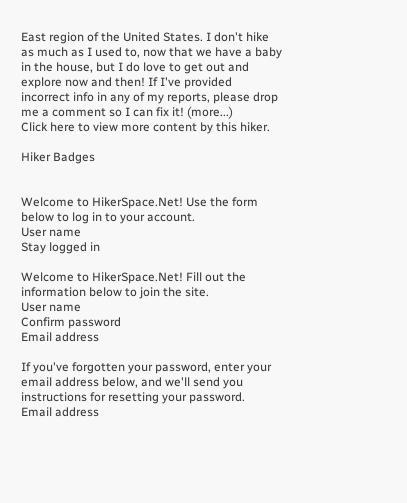East region of the United States. I don't hike as much as I used to, now that we have a baby in the house, but I do love to get out and explore now and then! If I've provided incorrect info in any of my reports, please drop me a comment so I can fix it! (more...)
Click here to view more content by this hiker.

Hiker Badges


Welcome to HikerSpace.Net! Use the form below to log in to your account.
User name
Stay logged in

Welcome to HikerSpace.Net! Fill out the information below to join the site.
User name
Confirm password
Email address

If you've forgotten your password, enter your email address below, and we'll send you instructions for resetting your password.
Email address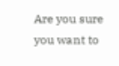Are you sure you want to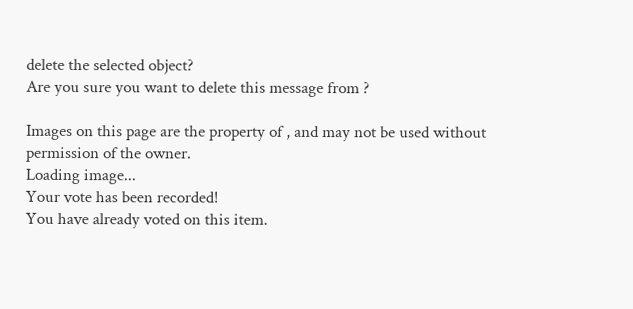delete the selected object?
Are you sure you want to delete this message from ?

Images on this page are the property of , and may not be used without permission of the owner.
Loading image...
Your vote has been recorded!
You have already voted on this item.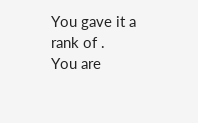You gave it a rank of .
You are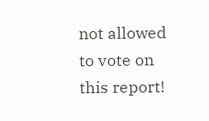not allowed to vote on this report!